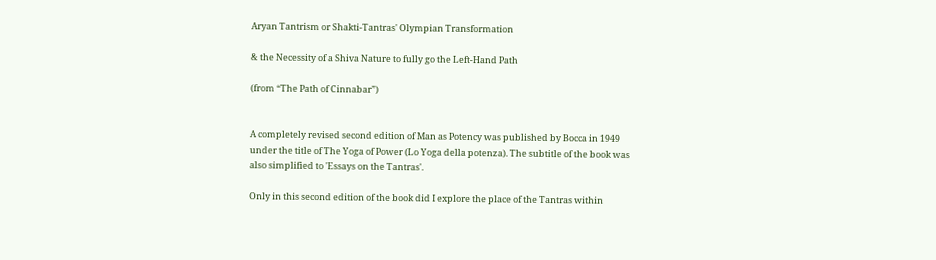Aryan Tantrism or Shakti-Tantras' Olympian Transformation

& the Necessity of a Shiva Nature to fully go the Left-Hand Path

(from “The Path of Cinnabar”)


A completely revised second edition of Man as Potency was published by Bocca in 1949 under the title of The Yoga of Power (Lo Yoga della potenza). The subtitle of the book was also simplified to 'Essays on the Tantras'.

Only in this second edition of the book did I explore the place of the Tantras within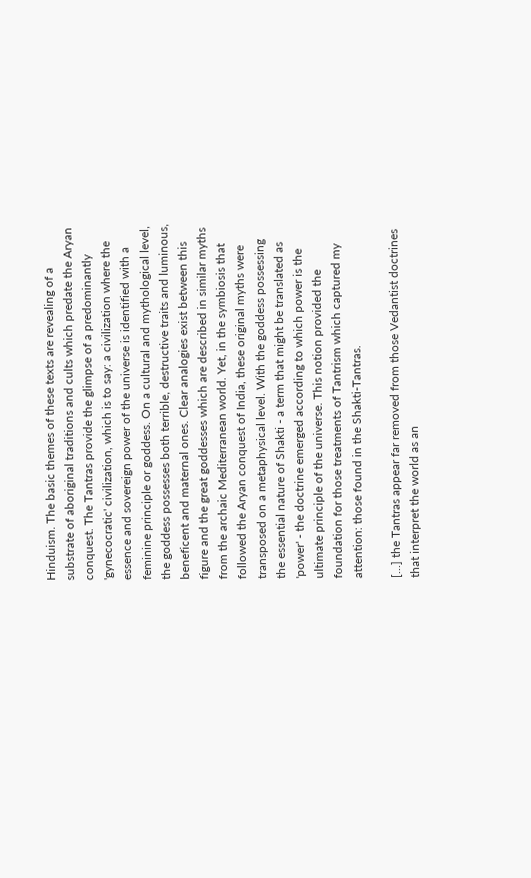Hinduism. The basic themes of these texts are revealing of a substrate of aboriginal traditions and cults which predate the Aryan conquest. The Tantras provide the glimpse of a predominantly 'gynecocratic' civilization, which is to say: a civilization where the essence and sovereign power of the universe is identified with a feminine principle or goddess. On a cultural and mythological level, the goddess possesses both terrible, destructive traits and luminous, beneficent and maternal ones. Clear analogies exist between this figure and the great goddesses which are described in similar myths from the archaic Mediterranean world. Yet, in the symbiosis that followed the Aryan conquest of India, these original myths were transposed on a metaphysical level. With the goddess possessing the essential nature of Shakti - a term that might be translated as 'power' - the doctrine emerged according to which power is the ultimate principle of the universe. This notion provided the foundation for those treatments of Tantrism which captured my attention: those found in the Shakti-Tantras.

[...] the Tantras appear far removed from those Vedantist doctrines that interpret the world as an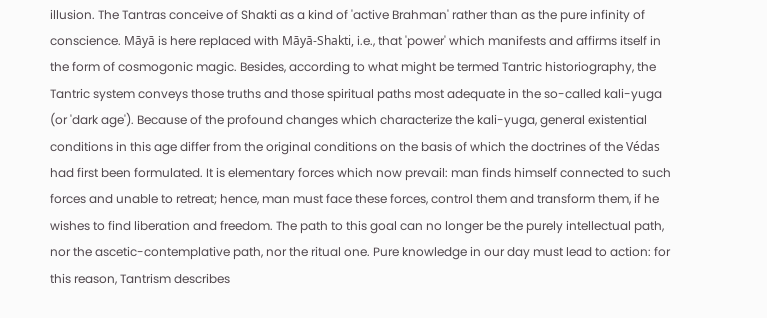illusion. The Tantras conceive of Shakti as a kind of 'active Brahman' rather than as the pure infinity of conscience. Māyā is here replaced with Māyā-Shakti, i.e., that 'power' which manifests and affirms itself in the form of cosmogonic magic. Besides, according to what might be termed Tantric historiography, the Tantric system conveys those truths and those spiritual paths most adequate in the so-called kali-yuga (or 'dark age'). Because of the profound changes which characterize the kali-yuga, general existential conditions in this age differ from the original conditions on the basis of which the doctrines of the Védas had first been formulated. It is elementary forces which now prevail: man finds himself connected to such forces and unable to retreat; hence, man must face these forces, control them and transform them, if he wishes to find liberation and freedom. The path to this goal can no longer be the purely intellectual path, nor the ascetic-contemplative path, nor the ritual one. Pure knowledge in our day must lead to action: for this reason, Tantrism describes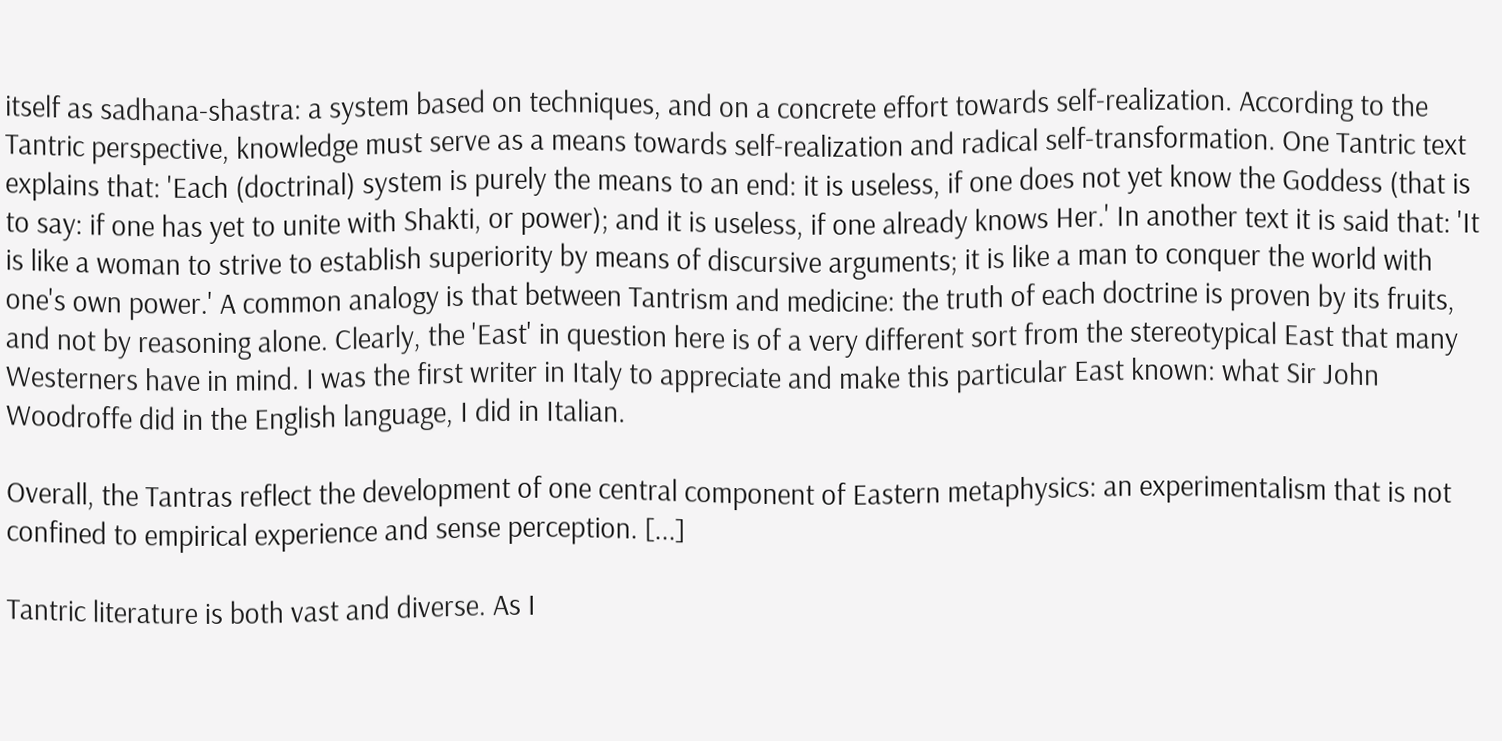itself as sadhana-shastra: a system based on techniques, and on a concrete effort towards self-realization. According to the Tantric perspective, knowledge must serve as a means towards self-realization and radical self-transformation. One Tantric text explains that: 'Each (doctrinal) system is purely the means to an end: it is useless, if one does not yet know the Goddess (that is to say: if one has yet to unite with Shakti, or power); and it is useless, if one already knows Her.' In another text it is said that: 'It is like a woman to strive to establish superiority by means of discursive arguments; it is like a man to conquer the world with one's own power.' A common analogy is that between Tantrism and medicine: the truth of each doctrine is proven by its fruits, and not by reasoning alone. Clearly, the 'East' in question here is of a very different sort from the stereotypical East that many Westerners have in mind. I was the first writer in Italy to appreciate and make this particular East known: what Sir John Woodroffe did in the English language, I did in Italian.

Overall, the Tantras reflect the development of one central component of Eastern metaphysics: an experimentalism that is not confined to empirical experience and sense perception. [...]

Tantric literature is both vast and diverse. As I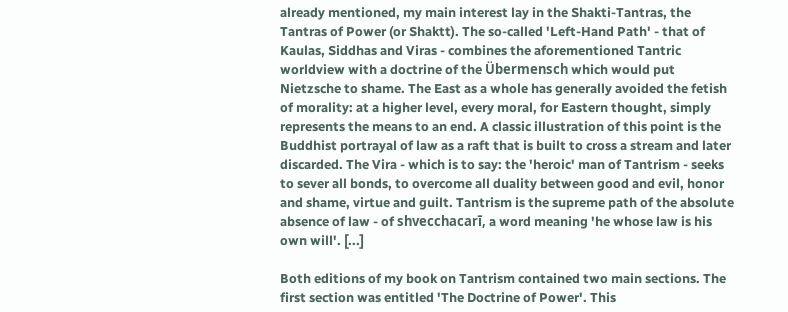already mentioned, my main interest lay in the Shakti-Tantras, the Tantras of Power (or Shaktt). The so-called 'Left-Hand Path' - that of Kaulas, Siddhas and Viras - combines the aforementioned Tantric worldview with a doctrine of the Übermensch which would put Nietzsche to shame. The East as a whole has generally avoided the fetish of morality: at a higher level, every moral, for Eastern thought, simply represents the means to an end. A classic illustration of this point is the Buddhist portrayal of law as a raft that is built to cross a stream and later discarded. The Vira - which is to say: the 'heroic' man of Tantrism - seeks to sever all bonds, to overcome all duality between good and evil, honor and shame, virtue and guilt. Tantrism is the supreme path of the absolute absence of law - of shvecchacarī, a word meaning 'he whose law is his own will'. [...]

Both editions of my book on Tantrism contained two main sections. The first section was entitled 'The Doctrine of Power'. This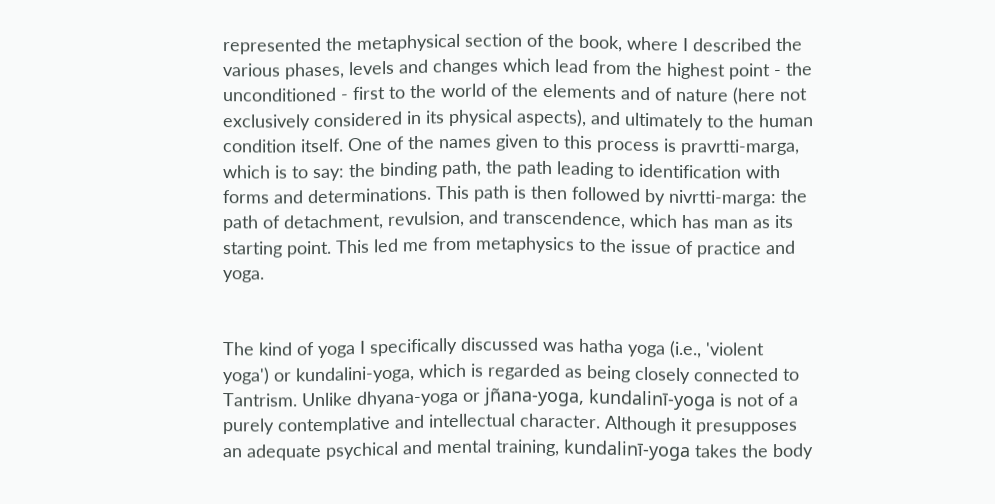represented the metaphysical section of the book, where I described the various phases, levels and changes which lead from the highest point - the unconditioned - first to the world of the elements and of nature (here not exclusively considered in its physical aspects), and ultimately to the human condition itself. One of the names given to this process is pravrtti-marga, which is to say: the binding path, the path leading to identification with forms and determinations. This path is then followed by nivrtti-marga: the path of detachment, revulsion, and transcendence, which has man as its starting point. This led me from metaphysics to the issue of practice and yoga.


The kind of yoga I specifically discussed was hatha yoga (i.e., 'violent yoga') or kundalini-yoga, which is regarded as being closely connected to Tantrism. Unlike dhyana-yoga or jñana-yoga, kundalinī-yoga is not of a purely contemplative and intellectual character. Although it presupposes an adequate psychical and mental training, kundalinī-yoga takes the body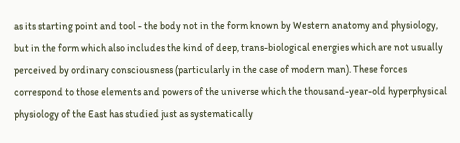as its starting point and tool - the body not in the form known by Western anatomy and physiology, but in the form which also includes the kind of deep, trans-biological energies which are not usually perceived by ordinary consciousness (particularly in the case of modern man). These forces correspond to those elements and powers of the universe which the thousand-year-old hyperphysical physiology of the East has studied just as systematically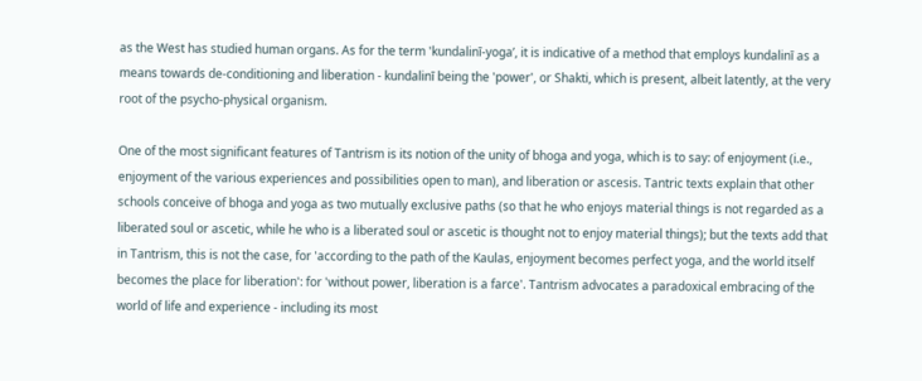as the West has studied human organs. As for the term 'kundalinī-yoga’, it is indicative of a method that employs kundalinī as a means towards de-conditioning and liberation - kundalinī being the 'power', or Shakti, which is present, albeit latently, at the very root of the psycho-physical organism.

One of the most significant features of Tantrism is its notion of the unity of bhoga and yoga, which is to say: of enjoyment (i.e., enjoyment of the various experiences and possibilities open to man), and liberation or ascesis. Tantric texts explain that other schools conceive of bhoga and yoga as two mutually exclusive paths (so that he who enjoys material things is not regarded as a liberated soul or ascetic, while he who is a liberated soul or ascetic is thought not to enjoy material things); but the texts add that in Tantrism, this is not the case, for 'according to the path of the Kaulas, enjoyment becomes perfect yoga, and the world itself becomes the place for liberation': for 'without power, liberation is a farce'. Tantrism advocates a paradoxical embracing of the world of life and experience - including its most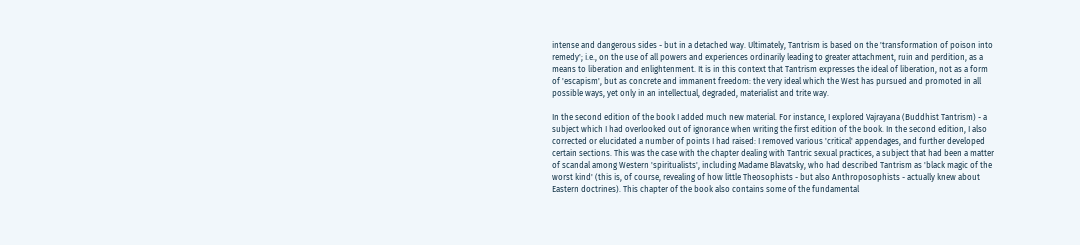intense and dangerous sides - but in a detached way. Ultimately, Tantrism is based on the 'transformation of poison into remedy'; i.e., on the use of all powers and experiences ordinarily leading to greater attachment, ruin and perdition, as a means to liberation and enlightenment. It is in this context that Tantrism expresses the ideal of liberation, not as a form of 'escapism', but as concrete and immanent freedom: the very ideal which the West has pursued and promoted in all possible ways, yet only in an intellectual, degraded, materialist and trite way.

In the second edition of the book I added much new material. For instance, I explored Vajrayana (Buddhist Tantrism) - a subject which I had overlooked out of ignorance when writing the first edition of the book. In the second edition, I also corrected or elucidated a number of points I had raised: I removed various 'critical' appendages, and further developed certain sections. This was the case with the chapter dealing with Tantric sexual practices, a subject that had been a matter of scandal among Western 'spiritualists', including Madame Blavatsky, who had described Tantrism as 'black magic of the worst kind' (this is, of course, revealing of how little Theosophists - but also Anthroposophists - actually knew about Eastern doctrines). This chapter of the book also contains some of the fundamental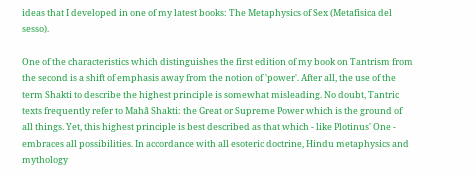ideas that I developed in one of my latest books: The Metaphysics of Sex (Metafisica del sesso).

One of the characteristics which distinguishes the first edition of my book on Tantrism from the second is a shift of emphasis away from the notion of 'power'. After all, the use of the term Shakti to describe the highest principle is somewhat misleading. No doubt, Tantric texts frequently refer to Mahã Shakti: the Great or Supreme Power which is the ground of all things. Yet, this highest principle is best described as that which - like Plotinus' One - embraces all possibilities. In accordance with all esoteric doctrine, Hindu metaphysics and mythology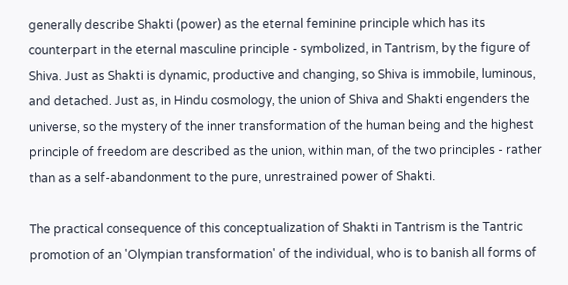generally describe Shakti (power) as the eternal feminine principle which has its counterpart in the eternal masculine principle - symbolized, in Tantrism, by the figure of Shiva. Just as Shakti is dynamic, productive and changing, so Shiva is immobile, luminous, and detached. Just as, in Hindu cosmology, the union of Shiva and Shakti engenders the universe, so the mystery of the inner transformation of the human being and the highest principle of freedom are described as the union, within man, of the two principles - rather than as a self-abandonment to the pure, unrestrained power of Shakti.

The practical consequence of this conceptualization of Shakti in Tantrism is the Tantric promotion of an 'Olympian transformation' of the individual, who is to banish all forms of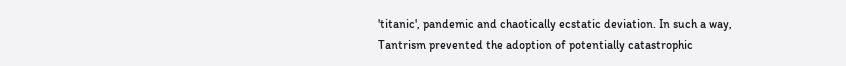'titanic', pandemic and chaotically ecstatic deviation. In such a way, Tantrism prevented the adoption of potentially catastrophic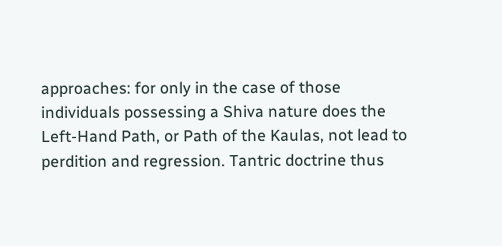approaches: for only in the case of those individuals possessing a Shiva nature does the Left-Hand Path, or Path of the Kaulas, not lead to perdition and regression. Tantric doctrine thus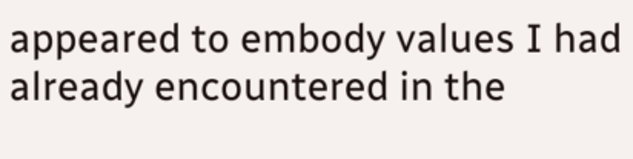appeared to embody values I had already encountered in the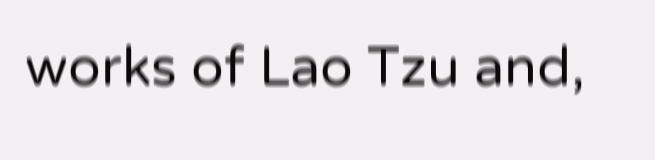works of Lao Tzu and,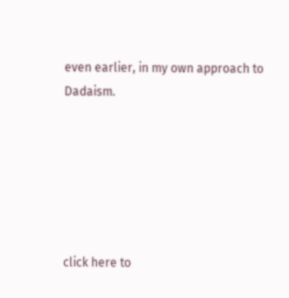even earlier, in my own approach to Dadaism.






click here to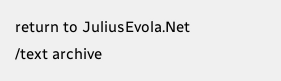return to JuliusEvola.Net /text archive